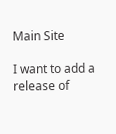Main Site

I want to add a release of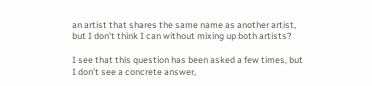an artist that shares the same name as another artist, but I don't think I can without mixing up both artists?

I see that this question has been asked a few times, but I don’t see a concrete answer,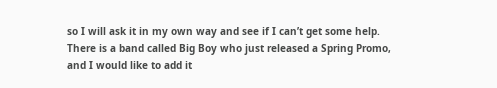so I will ask it in my own way and see if I can’t get some help. There is a band called Big Boy who just released a Spring Promo, and I would like to add it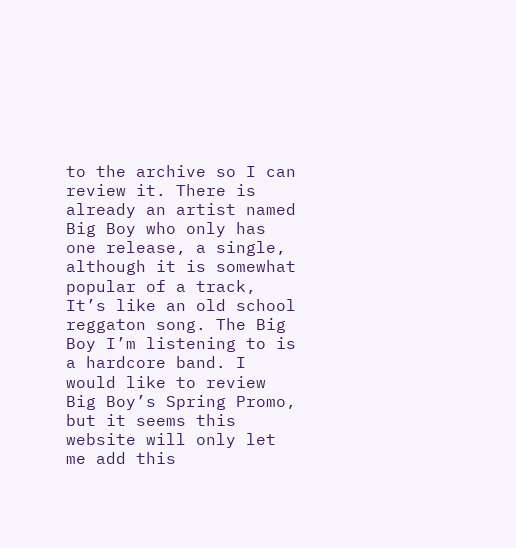to the archive so I can review it. There is already an artist named Big Boy who only has one release, a single, although it is somewhat popular of a track, It’s like an old school reggaton song. The Big Boy I’m listening to is a hardcore band. I would like to review Big Boy’s Spring Promo, but it seems this website will only let me add this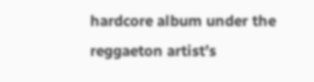hardcore album under the reggaeton artist’s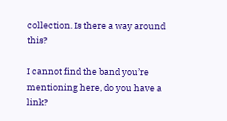collection. Is there a way around this?

I cannot find the band you’re mentioning here, do you have a link?